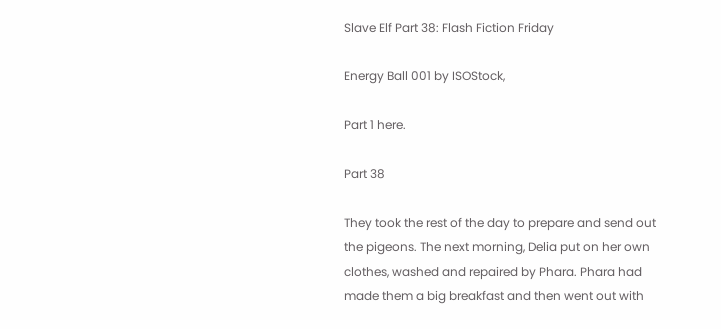Slave Elf Part 38: Flash Fiction Friday

Energy Ball 001 by ISOStock,

Part 1 here.

Part 38

They took the rest of the day to prepare and send out the pigeons. The next morning, Delia put on her own clothes, washed and repaired by Phara. Phara had made them a big breakfast and then went out with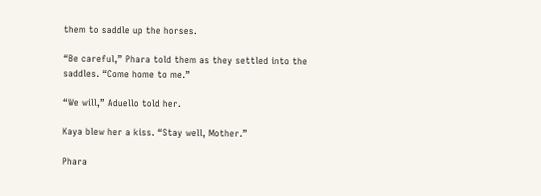them to saddle up the horses.

“Be careful,” Phara told them as they settled into the saddles. “Come home to me.”

“We will,” Aduello told her.

Kaya blew her a kiss. “Stay well, Mother.”

Phara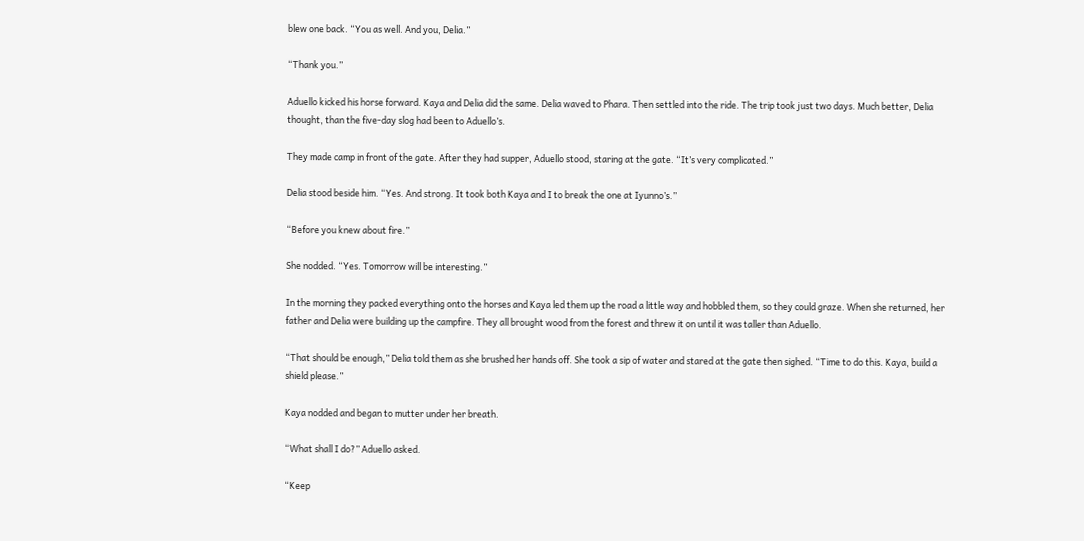blew one back. “You as well. And you, Delia.”

“Thank you.”

Aduello kicked his horse forward. Kaya and Delia did the same. Delia waved to Phara. Then settled into the ride. The trip took just two days. Much better, Delia thought, than the five-day slog had been to Aduello’s.

They made camp in front of the gate. After they had supper, Aduello stood, staring at the gate. “It’s very complicated.”

Delia stood beside him. “Yes. And strong. It took both Kaya and I to break the one at Iyunno’s.”

“Before you knew about fire.”

She nodded. “Yes. Tomorrow will be interesting.”

In the morning they packed everything onto the horses and Kaya led them up the road a little way and hobbled them, so they could graze. When she returned, her father and Delia were building up the campfire. They all brought wood from the forest and threw it on until it was taller than Aduello.

“That should be enough,” Delia told them as she brushed her hands off. She took a sip of water and stared at the gate then sighed. “Time to do this. Kaya, build a shield please.”

Kaya nodded and began to mutter under her breath.

“What shall I do?” Aduello asked.

“Keep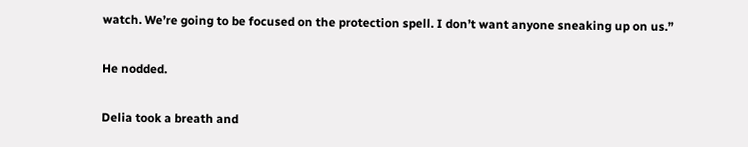watch. We’re going to be focused on the protection spell. I don’t want anyone sneaking up on us.”

He nodded.

Delia took a breath and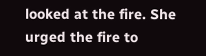looked at the fire. She urged the fire to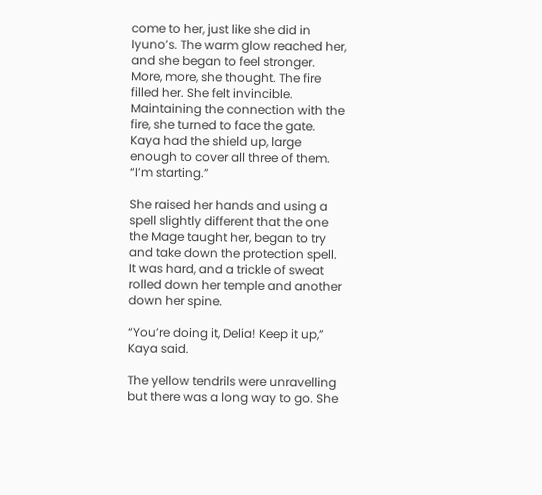come to her, just like she did in Iyuno’s. The warm glow reached her, and she began to feel stronger. More, more, she thought. The fire filled her. She felt invincible. Maintaining the connection with the fire, she turned to face the gate. Kaya had the shield up, large enough to cover all three of them. “I’m starting.”

She raised her hands and using a spell slightly different that the one the Mage taught her, began to try and take down the protection spell. It was hard, and a trickle of sweat rolled down her temple and another down her spine.

“You’re doing it, Delia! Keep it up,” Kaya said.

The yellow tendrils were unravelling but there was a long way to go. She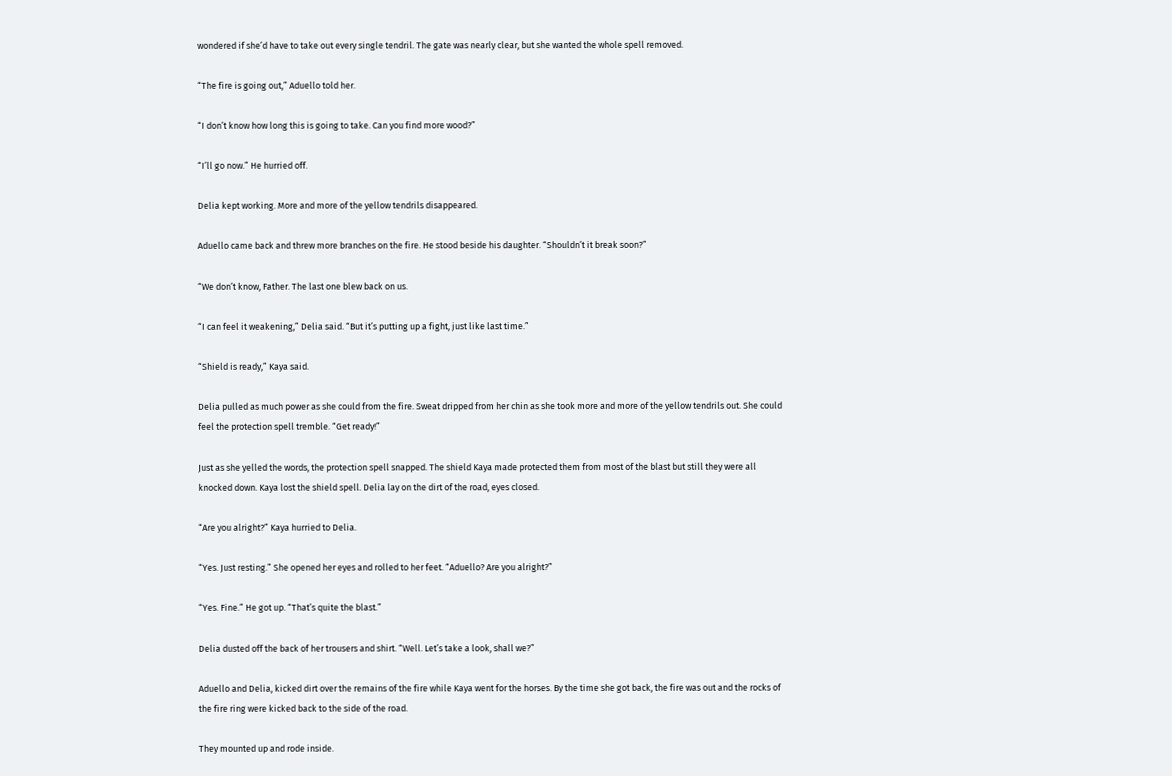wondered if she’d have to take out every single tendril. The gate was nearly clear, but she wanted the whole spell removed.

“The fire is going out,” Aduello told her.

“I don’t know how long this is going to take. Can you find more wood?”

“I’ll go now.” He hurried off.

Delia kept working. More and more of the yellow tendrils disappeared.

Aduello came back and threw more branches on the fire. He stood beside his daughter. “Shouldn’t it break soon?”

“We don’t know, Father. The last one blew back on us.

“I can feel it weakening,” Delia said. “But it’s putting up a fight, just like last time.”

“Shield is ready,” Kaya said.

Delia pulled as much power as she could from the fire. Sweat dripped from her chin as she took more and more of the yellow tendrils out. She could feel the protection spell tremble. “Get ready!”

Just as she yelled the words, the protection spell snapped. The shield Kaya made protected them from most of the blast but still they were all knocked down. Kaya lost the shield spell. Delia lay on the dirt of the road, eyes closed.

“Are you alright?” Kaya hurried to Delia.

“Yes. Just resting.” She opened her eyes and rolled to her feet. “Aduello? Are you alright?”

“Yes. Fine.” He got up. “That’s quite the blast.”

Delia dusted off the back of her trousers and shirt. “Well. Let’s take a look, shall we?”

Aduello and Delia, kicked dirt over the remains of the fire while Kaya went for the horses. By the time she got back, the fire was out and the rocks of the fire ring were kicked back to the side of the road.

They mounted up and rode inside.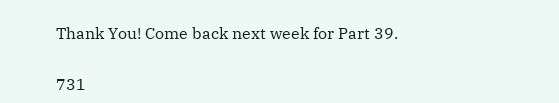Thank You! Come back next week for Part 39.

731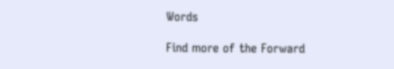Words

Find more of the Forward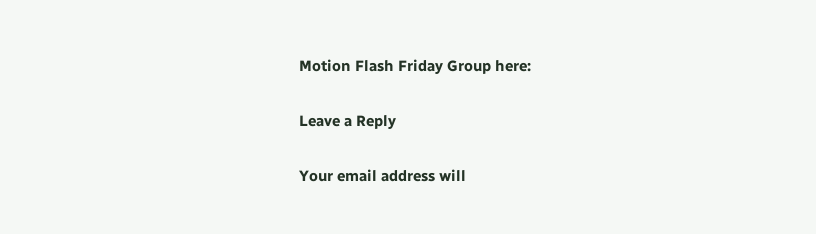Motion Flash Friday Group here:

Leave a Reply

Your email address will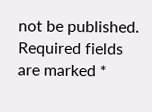not be published. Required fields are marked *